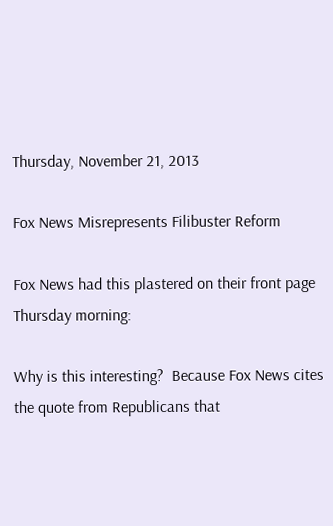Thursday, November 21, 2013

Fox News Misrepresents Filibuster Reform

Fox News had this plastered on their front page Thursday morning:

Why is this interesting?  Because Fox News cites the quote from Republicans that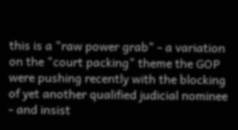this is a "raw power grab" - a variation on the "court packing" theme the GOP were pushing recently with the blocking of yet another qualified judicial nominee - and insist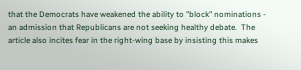that the Democrats have weakened the ability to "block" nominations - an admission that Republicans are not seeking healthy debate.  The article also incites fear in the right-wing base by insisting this makes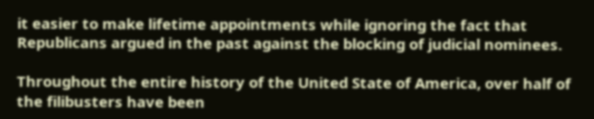it easier to make lifetime appointments while ignoring the fact that Republicans argued in the past against the blocking of judicial nominees.

Throughout the entire history of the United State of America, over half of the filibusters have been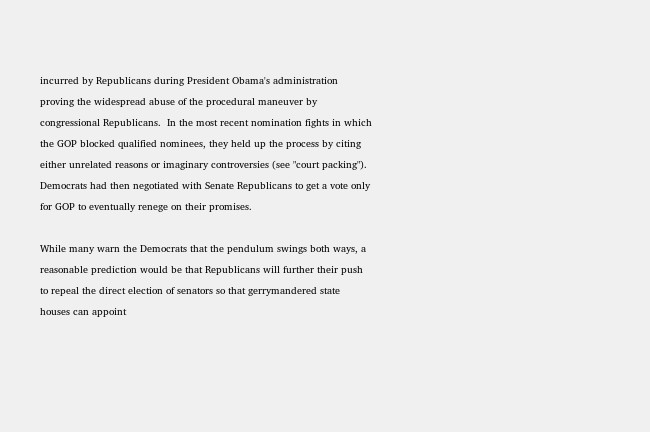incurred by Republicans during President Obama's administration proving the widespread abuse of the procedural maneuver by congressional Republicans.  In the most recent nomination fights in which the GOP blocked qualified nominees, they held up the process by citing either unrelated reasons or imaginary controversies (see "court packing").  Democrats had then negotiated with Senate Republicans to get a vote only for GOP to eventually renege on their promises.

While many warn the Democrats that the pendulum swings both ways, a reasonable prediction would be that Republicans will further their push to repeal the direct election of senators so that gerrymandered state houses can appoint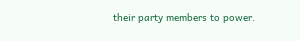their party members to power.